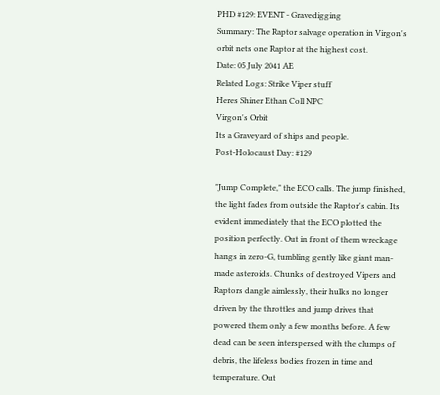PHD #129: EVENT - Gravedigging
Summary: The Raptor salvage operation in Virgon's orbit nets one Raptor at the highest cost.
Date: 05 July 2041 AE
Related Logs: Strike Viper stuff
Heres Shiner Ethan Coll NPC
Virgon's Orbit
Its a Graveyard of ships and people.
Post-Holocaust Day: #129

"Jump Complete," the ECO calls. The jump finished, the light fades from outside the Raptor's cabin. Its evident immediately that the ECO plotted the position perfectly. Out in front of them wreckage hangs in zero-G, tumbling gently like giant man-made asteroids. Chunks of destroyed Vipers and Raptors dangle aimlessly, their hulks no longer driven by the throttles and jump drives that powered them only a few months before. A few dead can be seen interspersed with the clumps of debris, the lifeless bodies frozen in time and temperature. Out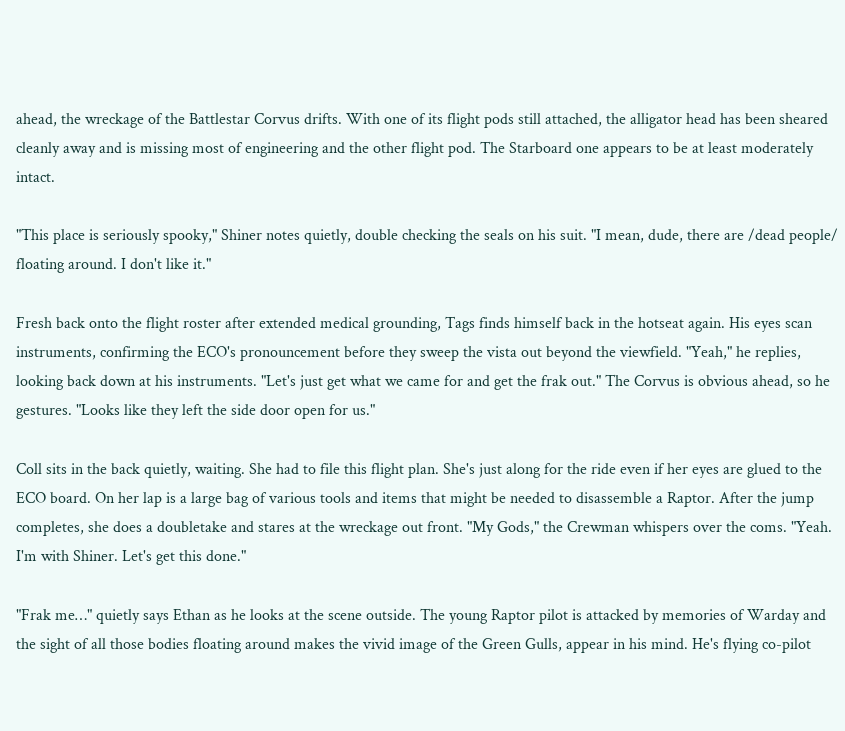ahead, the wreckage of the Battlestar Corvus drifts. With one of its flight pods still attached, the alligator head has been sheared cleanly away and is missing most of engineering and the other flight pod. The Starboard one appears to be at least moderately intact.

"This place is seriously spooky," Shiner notes quietly, double checking the seals on his suit. "I mean, dude, there are /dead people/ floating around. I don't like it."

Fresh back onto the flight roster after extended medical grounding, Tags finds himself back in the hotseat again. His eyes scan instruments, confirming the ECO's pronouncement before they sweep the vista out beyond the viewfield. "Yeah," he replies, looking back down at his instruments. "Let's just get what we came for and get the frak out." The Corvus is obvious ahead, so he gestures. "Looks like they left the side door open for us."

Coll sits in the back quietly, waiting. She had to file this flight plan. She's just along for the ride even if her eyes are glued to the ECO board. On her lap is a large bag of various tools and items that might be needed to disassemble a Raptor. After the jump completes, she does a doubletake and stares at the wreckage out front. "My Gods," the Crewman whispers over the coms. "Yeah. I'm with Shiner. Let's get this done."

"Frak me…" quietly says Ethan as he looks at the scene outside. The young Raptor pilot is attacked by memories of Warday and the sight of all those bodies floating around makes the vivid image of the Green Gulls, appear in his mind. He's flying co-pilot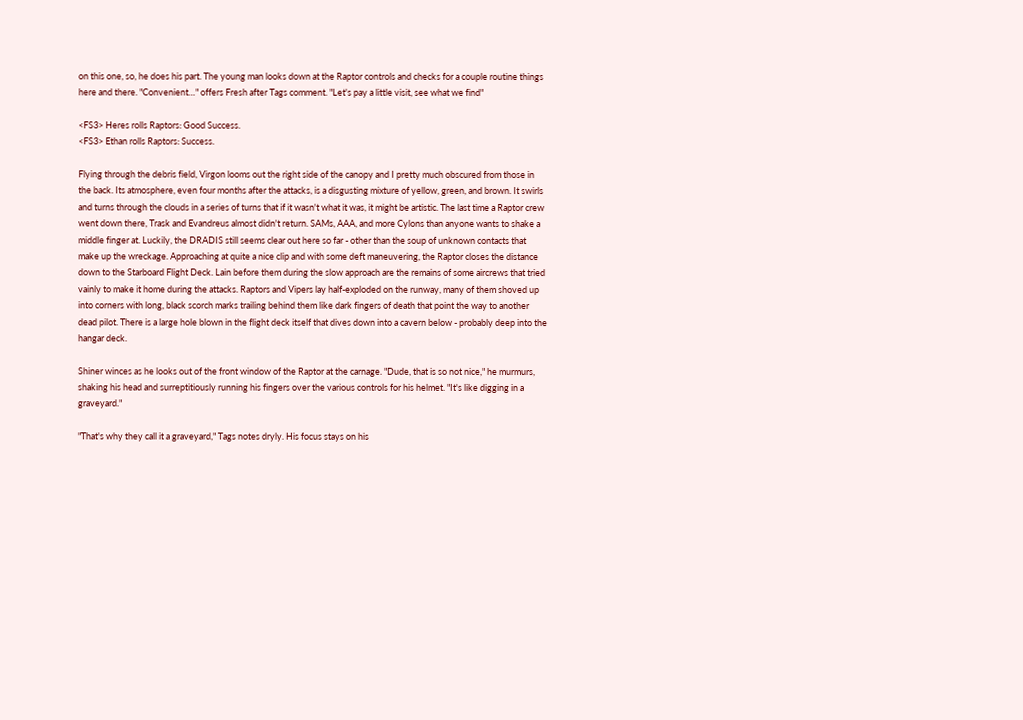on this one, so, he does his part. The young man looks down at the Raptor controls and checks for a couple routine things here and there. "Convenient…" offers Fresh after Tags comment. "Let's pay a little visit, see what we find"

<FS3> Heres rolls Raptors: Good Success.
<FS3> Ethan rolls Raptors: Success.

Flying through the debris field, Virgon looms out the right side of the canopy and I pretty much obscured from those in the back. Its atmosphere, even four months after the attacks, is a disgusting mixture of yellow, green, and brown. It swirls and turns through the clouds in a series of turns that if it wasn't what it was, it might be artistic. The last time a Raptor crew went down there, Trask and Evandreus almost didn't return. SAMs, AAA, and more Cylons than anyone wants to shake a middle finger at. Luckily, the DRADIS still seems clear out here so far - other than the soup of unknown contacts that make up the wreckage. Approaching at quite a nice clip and with some deft maneuvering, the Raptor closes the distance down to the Starboard Flight Deck. Lain before them during the slow approach are the remains of some aircrews that tried vainly to make it home during the attacks. Raptors and Vipers lay half-exploded on the runway, many of them shoved up into corners with long, black scorch marks trailing behind them like dark fingers of death that point the way to another dead pilot. There is a large hole blown in the flight deck itself that dives down into a cavern below - probably deep into the hangar deck.

Shiner winces as he looks out of the front window of the Raptor at the carnage. "Dude, that is so not nice," he murmurs, shaking his head and surreptitiously running his fingers over the various controls for his helmet. "It's like digging in a graveyard."

"That's why they call it a graveyard," Tags notes dryly. His focus stays on his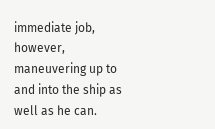immediate job, however, maneuvering up to and into the ship as well as he can.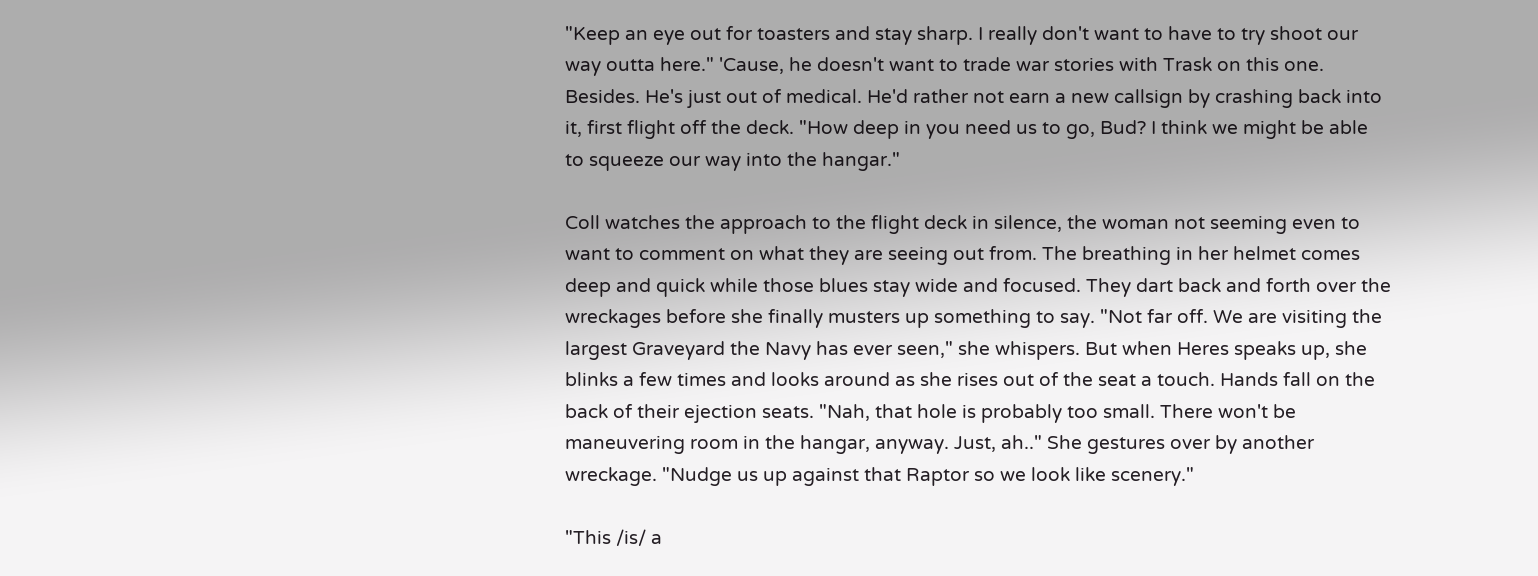"Keep an eye out for toasters and stay sharp. I really don't want to have to try shoot our way outta here." 'Cause, he doesn't want to trade war stories with Trask on this one. Besides. He's just out of medical. He'd rather not earn a new callsign by crashing back into it, first flight off the deck. "How deep in you need us to go, Bud? I think we might be able to squeeze our way into the hangar."

Coll watches the approach to the flight deck in silence, the woman not seeming even to want to comment on what they are seeing out from. The breathing in her helmet comes deep and quick while those blues stay wide and focused. They dart back and forth over the wreckages before she finally musters up something to say. "Not far off. We are visiting the largest Graveyard the Navy has ever seen," she whispers. But when Heres speaks up, she blinks a few times and looks around as she rises out of the seat a touch. Hands fall on the back of their ejection seats. "Nah, that hole is probably too small. There won't be maneuvering room in the hangar, anyway. Just, ah.." She gestures over by another wreckage. "Nudge us up against that Raptor so we look like scenery."

"This /is/ a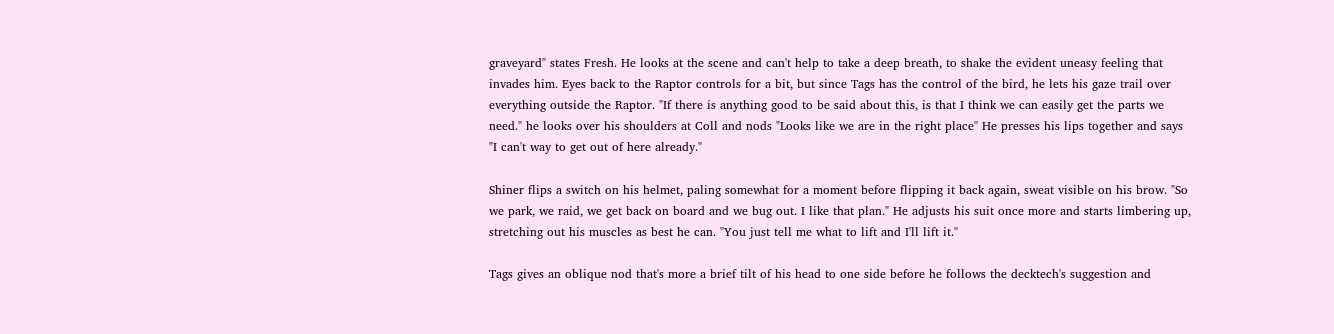graveyard" states Fresh. He looks at the scene and can't help to take a deep breath, to shake the evident uneasy feeling that invades him. Eyes back to the Raptor controls for a bit, but since Tags has the control of the bird, he lets his gaze trail over everything outside the Raptor. "If there is anything good to be said about this, is that I think we can easily get the parts we need." he looks over his shoulders at Coll and nods "Looks like we are in the right place" He presses his lips together and says "I can't way to get out of here already."

Shiner flips a switch on his helmet, paling somewhat for a moment before flipping it back again, sweat visible on his brow. "So we park, we raid, we get back on board and we bug out. I like that plan." He adjusts his suit once more and starts limbering up, stretching out his muscles as best he can. "You just tell me what to lift and I'll lift it."

Tags gives an oblique nod that's more a brief tilt of his head to one side before he follows the decktech's suggestion and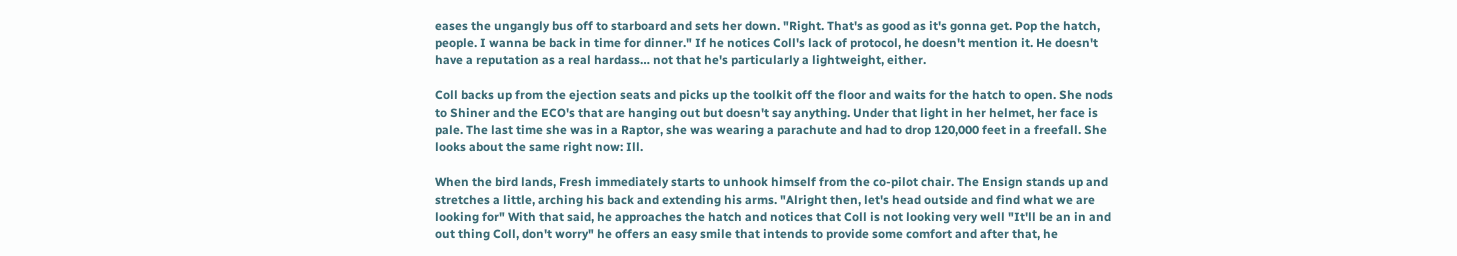eases the ungangly bus off to starboard and sets her down. "Right. That's as good as it's gonna get. Pop the hatch, people. I wanna be back in time for dinner." If he notices Coll's lack of protocol, he doesn't mention it. He doesn't have a reputation as a real hardass… not that he's particularly a lightweight, either.

Coll backs up from the ejection seats and picks up the toolkit off the floor and waits for the hatch to open. She nods to Shiner and the ECO's that are hanging out but doesn't say anything. Under that light in her helmet, her face is pale. The last time she was in a Raptor, she was wearing a parachute and had to drop 120,000 feet in a freefall. She looks about the same right now: Ill.

When the bird lands, Fresh immediately starts to unhook himself from the co-pilot chair. The Ensign stands up and stretches a little, arching his back and extending his arms. "Alright then, let's head outside and find what we are looking for" With that said, he approaches the hatch and notices that Coll is not looking very well "It'll be an in and out thing Coll, don't worry" he offers an easy smile that intends to provide some comfort and after that, he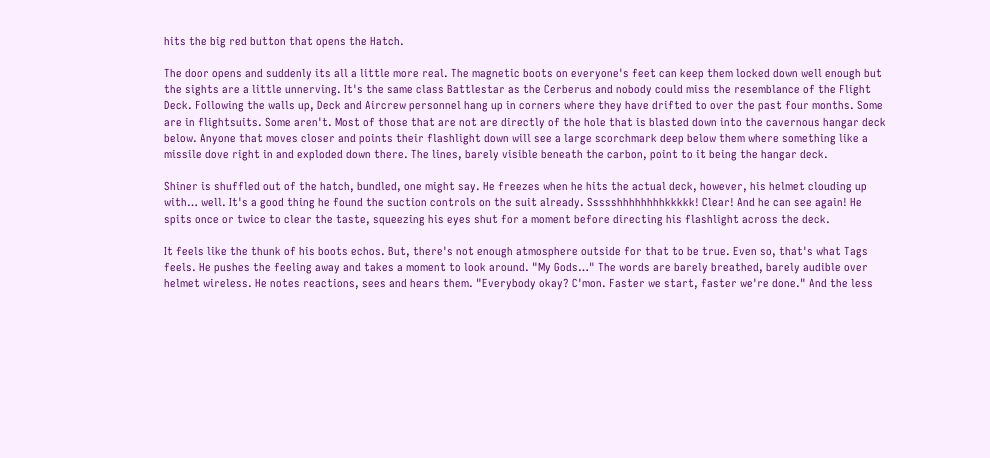hits the big red button that opens the Hatch.

The door opens and suddenly its all a little more real. The magnetic boots on everyone's feet can keep them locked down well enough but the sights are a little unnerving. It's the same class Battlestar as the Cerberus and nobody could miss the resemblance of the Flight Deck. Following the walls up, Deck and Aircrew personnel hang up in corners where they have drifted to over the past four months. Some are in flightsuits. Some aren't. Most of those that are not are directly of the hole that is blasted down into the cavernous hangar deck below. Anyone that moves closer and points their flashlight down will see a large scorchmark deep below them where something like a missile dove right in and exploded down there. The lines, barely visible beneath the carbon, point to it being the hangar deck.

Shiner is shuffled out of the hatch, bundled, one might say. He freezes when he hits the actual deck, however, his helmet clouding up with… well. It's a good thing he found the suction controls on the suit already. Ssssshhhhhhhhkkkkk! Clear! And he can see again! He spits once or twice to clear the taste, squeezing his eyes shut for a moment before directing his flashlight across the deck.

It feels like the thunk of his boots echos. But, there's not enough atmosphere outside for that to be true. Even so, that's what Tags feels. He pushes the feeling away and takes a moment to look around. "My Gods…" The words are barely breathed, barely audible over helmet wireless. He notes reactions, sees and hears them. "Everybody okay? C'mon. Faster we start, faster we're done." And the less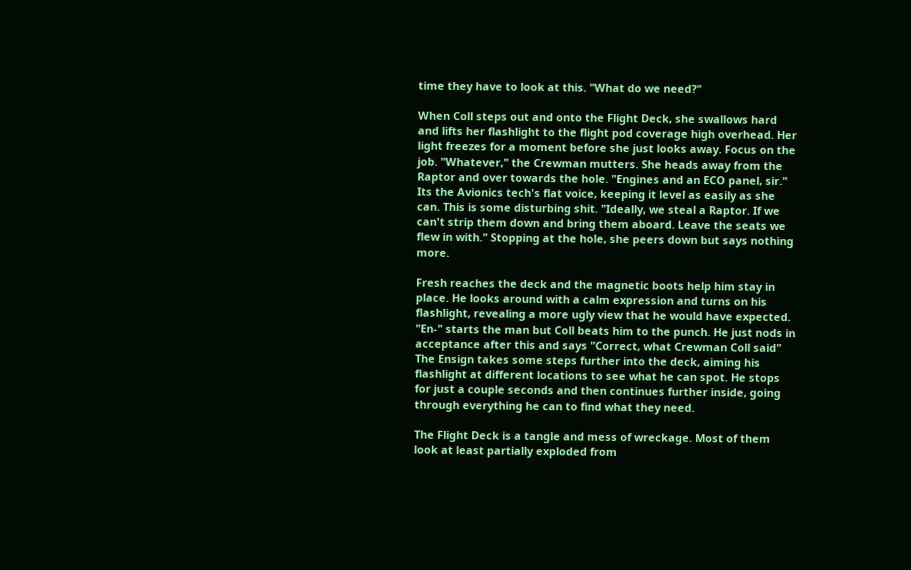time they have to look at this. "What do we need?"

When Coll steps out and onto the Flight Deck, she swallows hard and lifts her flashlight to the flight pod coverage high overhead. Her light freezes for a moment before she just looks away. Focus on the job. "Whatever," the Crewman mutters. She heads away from the Raptor and over towards the hole. "Engines and an ECO panel, sir." Its the Avionics tech's flat voice, keeping it level as easily as she can. This is some disturbing shit. "Ideally, we steal a Raptor. If we can't strip them down and bring them aboard. Leave the seats we flew in with." Stopping at the hole, she peers down but says nothing more.

Fresh reaches the deck and the magnetic boots help him stay in place. He looks around with a calm expression and turns on his flashlight, revealing a more ugly view that he would have expected. "En-" starts the man but Coll beats him to the punch. He just nods in acceptance after this and says "Correct, what Crewman Coll said" The Ensign takes some steps further into the deck, aiming his flashlight at different locations to see what he can spot. He stops for just a couple seconds and then continues further inside, going through everything he can to find what they need.

The Flight Deck is a tangle and mess of wreckage. Most of them look at least partially exploded from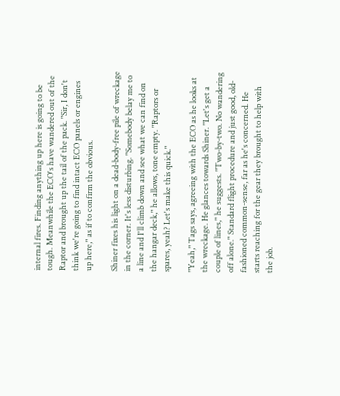internal fires. Finding anything up here is going to be tough. Meanwhile the ECO's have wandered out of the Raptor and brought up the tail of the pack. "Sir, I don't think we're going to find intact ECO panels or engines up here," as if to confirm the obvious.

Shiner fixes his light on a dead-body-free pile of wreckage in the corner. It's less disturbing. "Somebody belay me to a line and I'll climb down and see what we can find on the hangar deck," he allows, tone empty. "Raptors or spares, yeah? Let's make this quick."

"Yeah," Tags says, agreeing with the ECO as he looks at the wreckage. He glances towards Shiner. "Let's get a couple of lines," he suggests. "Two-by-two. No wandering off alone." Standard flight procedure and just good, old-fashioned common-sense, far as he's concerned. He starts reaching for the gear they brought to help with the job.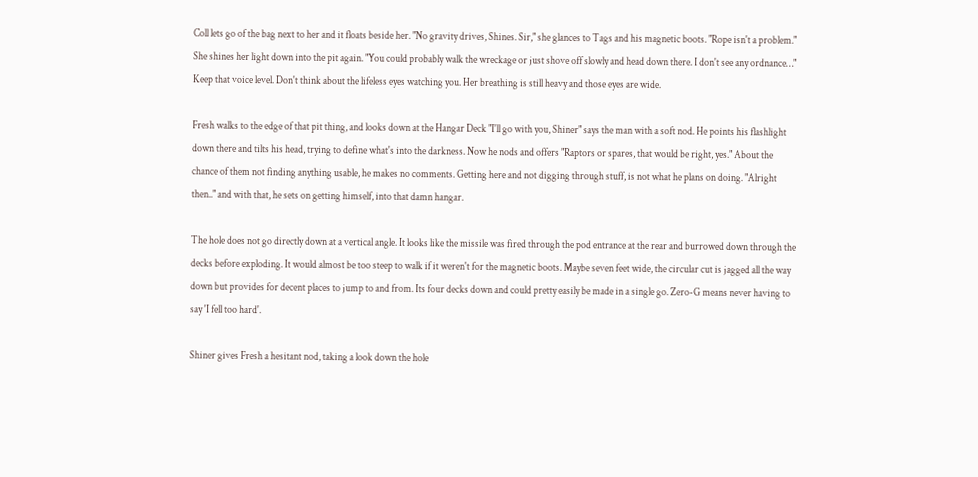Coll lets go of the bag next to her and it floats beside her. "No gravity drives, Shines. Sir," she glances to Tags and his magnetic boots. "Rope isn't a problem." She shines her light down into the pit again. "You could probably walk the wreckage or just shove off slowly and head down there. I don't see any ordnance…" Keep that voice level. Don't think about the lifeless eyes watching you. Her breathing is still heavy and those eyes are wide.

Fresh walks to the edge of that pit thing, and looks down at the Hangar Deck "I'll go with you, Shiner" says the man with a soft nod. He points his flashlight down there and tilts his head, trying to define what's into the darkness. Now he nods and offers "Raptors or spares, that would be right, yes." About the chance of them not finding anything usable, he makes no comments. Getting here and not digging through stuff, is not what he plans on doing. "Alright then.." and with that, he sets on getting himself, into that damn hangar.

The hole does not go directly down at a vertical angle. It looks like the missile was fired through the pod entrance at the rear and burrowed down through the decks before exploding. It would almost be too steep to walk if it weren't for the magnetic boots. Maybe seven feet wide, the circular cut is jagged all the way down but provides for decent places to jump to and from. Its four decks down and could pretty easily be made in a single go. Zero-G means never having to say 'I fell too hard'.

Shiner gives Fresh a hesitant nod, taking a look down the hole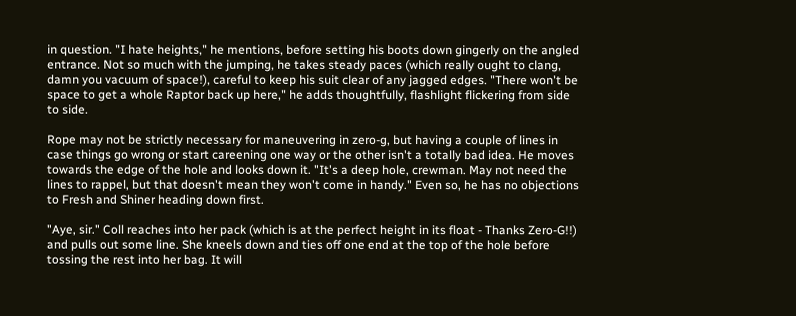in question. "I hate heights," he mentions, before setting his boots down gingerly on the angled entrance. Not so much with the jumping, he takes steady paces (which really ought to clang, damn you vacuum of space!), careful to keep his suit clear of any jagged edges. "There won't be space to get a whole Raptor back up here," he adds thoughtfully, flashlight flickering from side to side.

Rope may not be strictly necessary for maneuvering in zero-g, but having a couple of lines in case things go wrong or start careening one way or the other isn't a totally bad idea. He moves towards the edge of the hole and looks down it. "It's a deep hole, crewman. May not need the lines to rappel, but that doesn't mean they won't come in handy." Even so, he has no objections to Fresh and Shiner heading down first.

"Aye, sir." Coll reaches into her pack (which is at the perfect height in its float - Thanks Zero-G!!) and pulls out some line. She kneels down and ties off one end at the top of the hole before tossing the rest into her bag. It will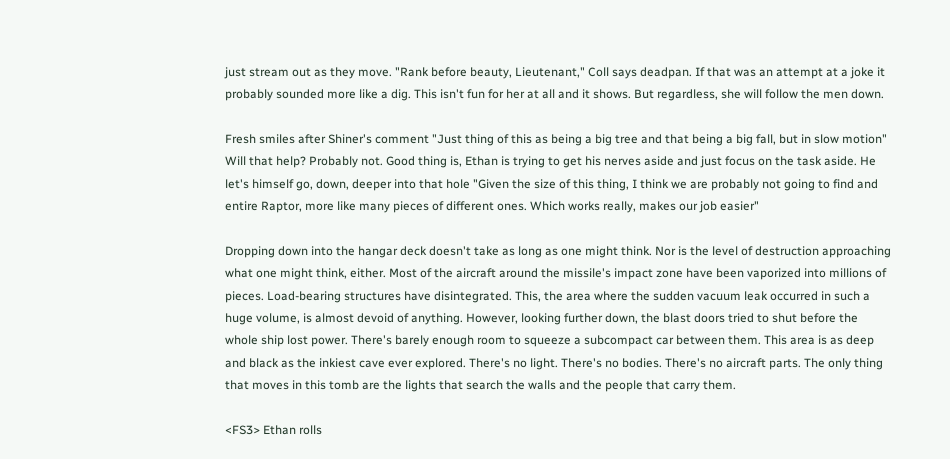just stream out as they move. "Rank before beauty, Lieutenant," Coll says deadpan. If that was an attempt at a joke it probably sounded more like a dig. This isn't fun for her at all and it shows. But regardless, she will follow the men down.

Fresh smiles after Shiner's comment "Just thing of this as being a big tree and that being a big fall, but in slow motion" Will that help? Probably not. Good thing is, Ethan is trying to get his nerves aside and just focus on the task aside. He let's himself go, down, deeper into that hole "Given the size of this thing, I think we are probably not going to find and entire Raptor, more like many pieces of different ones. Which works really, makes our job easier"

Dropping down into the hangar deck doesn't take as long as one might think. Nor is the level of destruction approaching what one might think, either. Most of the aircraft around the missile's impact zone have been vaporized into millions of pieces. Load-bearing structures have disintegrated. This, the area where the sudden vacuum leak occurred in such a huge volume, is almost devoid of anything. However, looking further down, the blast doors tried to shut before the whole ship lost power. There's barely enough room to squeeze a subcompact car between them. This area is as deep and black as the inkiest cave ever explored. There's no light. There's no bodies. There's no aircraft parts. The only thing that moves in this tomb are the lights that search the walls and the people that carry them.

<FS3> Ethan rolls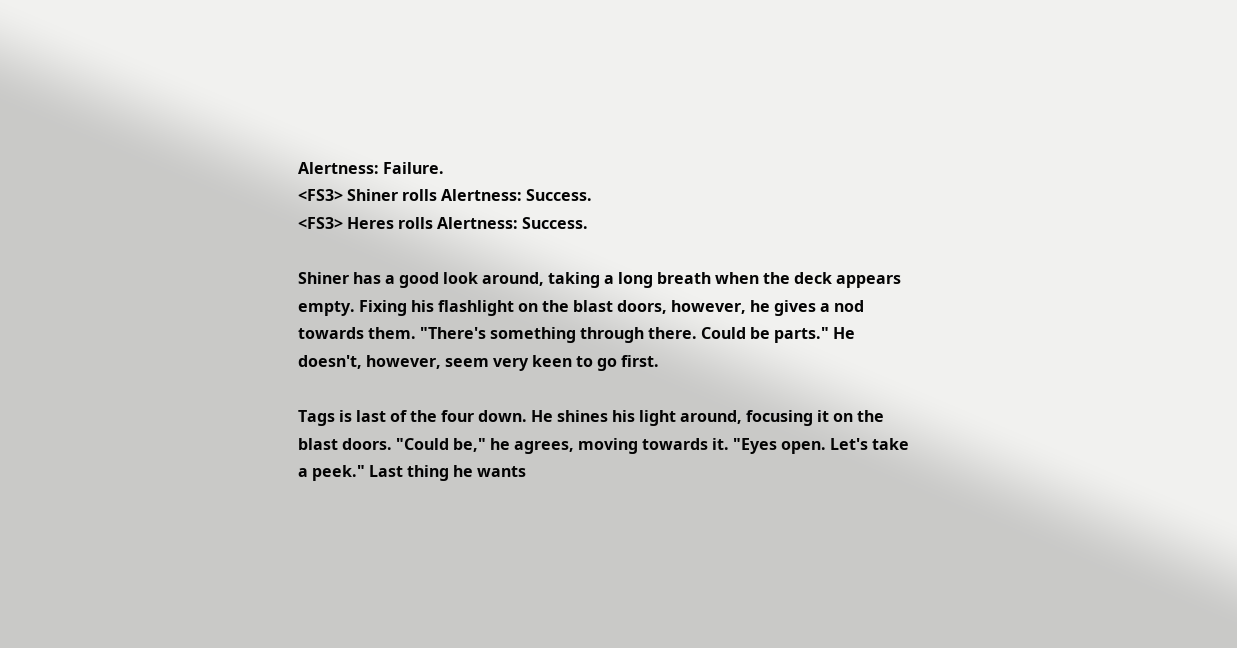Alertness: Failure.
<FS3> Shiner rolls Alertness: Success.
<FS3> Heres rolls Alertness: Success.

Shiner has a good look around, taking a long breath when the deck appears empty. Fixing his flashlight on the blast doors, however, he gives a nod towards them. "There's something through there. Could be parts." He doesn't, however, seem very keen to go first.

Tags is last of the four down. He shines his light around, focusing it on the blast doors. "Could be," he agrees, moving towards it. "Eyes open. Let's take a peek." Last thing he wants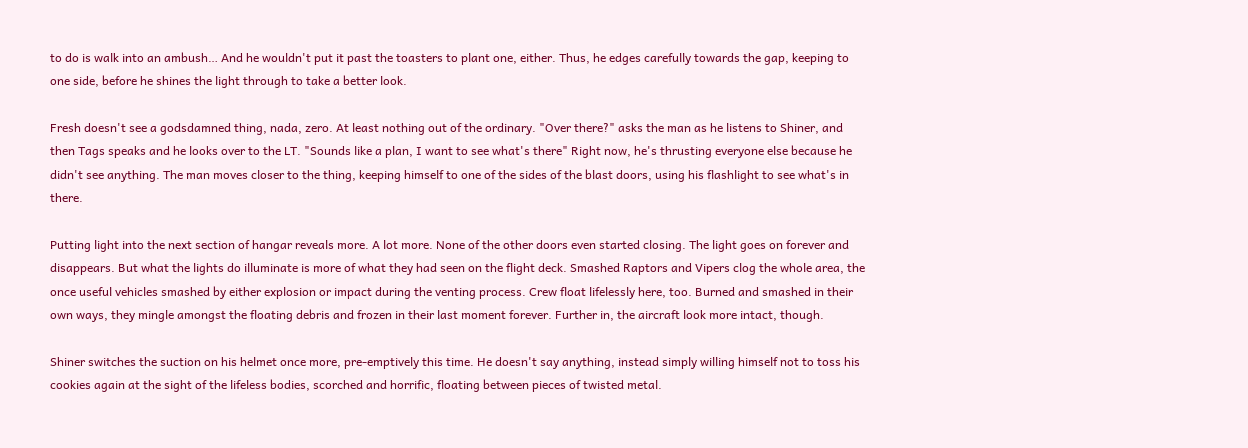to do is walk into an ambush… And he wouldn't put it past the toasters to plant one, either. Thus, he edges carefully towards the gap, keeping to one side, before he shines the light through to take a better look.

Fresh doesn't see a godsdamned thing, nada, zero. At least nothing out of the ordinary. "Over there?" asks the man as he listens to Shiner, and then Tags speaks and he looks over to the LT. "Sounds like a plan, I want to see what's there" Right now, he's thrusting everyone else because he didn't see anything. The man moves closer to the thing, keeping himself to one of the sides of the blast doors, using his flashlight to see what's in there.

Putting light into the next section of hangar reveals more. A lot more. None of the other doors even started closing. The light goes on forever and disappears. But what the lights do illuminate is more of what they had seen on the flight deck. Smashed Raptors and Vipers clog the whole area, the once useful vehicles smashed by either explosion or impact during the venting process. Crew float lifelessly here, too. Burned and smashed in their own ways, they mingle amongst the floating debris and frozen in their last moment forever. Further in, the aircraft look more intact, though.

Shiner switches the suction on his helmet once more, pre-emptively this time. He doesn't say anything, instead simply willing himself not to toss his cookies again at the sight of the lifeless bodies, scorched and horrific, floating between pieces of twisted metal.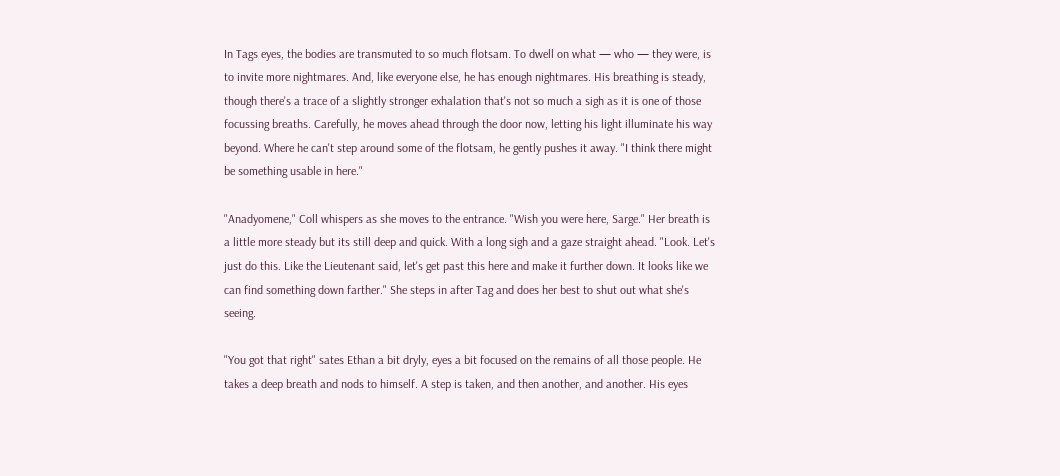In Tags eyes, the bodies are transmuted to so much flotsam. To dwell on what — who — they were, is to invite more nightmares. And, like everyone else, he has enough nightmares. His breathing is steady, though there's a trace of a slightly stronger exhalation that's not so much a sigh as it is one of those focussing breaths. Carefully, he moves ahead through the door now, letting his light illuminate his way beyond. Where he can't step around some of the flotsam, he gently pushes it away. "I think there might be something usable in here."

"Anadyomene," Coll whispers as she moves to the entrance. "Wish you were here, Sarge." Her breath is a little more steady but its still deep and quick. With a long sigh and a gaze straight ahead. "Look. Let's just do this. Like the Lieutenant said, let's get past this here and make it further down. It looks like we can find something down farther." She steps in after Tag and does her best to shut out what she's seeing.

"You got that right" sates Ethan a bit dryly, eyes a bit focused on the remains of all those people. He takes a deep breath and nods to himself. A step is taken, and then another, and another. His eyes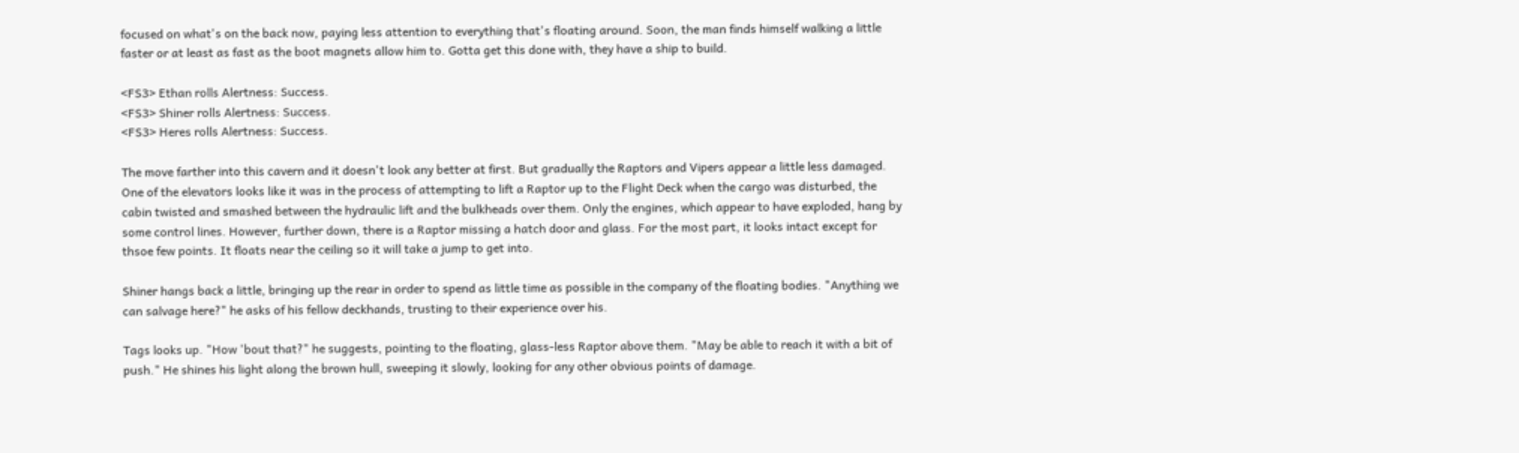focused on what's on the back now, paying less attention to everything that's floating around. Soon, the man finds himself walking a little faster or at least as fast as the boot magnets allow him to. Gotta get this done with, they have a ship to build.

<FS3> Ethan rolls Alertness: Success.
<FS3> Shiner rolls Alertness: Success.
<FS3> Heres rolls Alertness: Success.

The move farther into this cavern and it doesn't look any better at first. But gradually the Raptors and Vipers appear a little less damaged. One of the elevators looks like it was in the process of attempting to lift a Raptor up to the Flight Deck when the cargo was disturbed, the cabin twisted and smashed between the hydraulic lift and the bulkheads over them. Only the engines, which appear to have exploded, hang by some control lines. However, further down, there is a Raptor missing a hatch door and glass. For the most part, it looks intact except for thsoe few points. It floats near the ceiling so it will take a jump to get into.

Shiner hangs back a little, bringing up the rear in order to spend as little time as possible in the company of the floating bodies. "Anything we can salvage here?" he asks of his fellow deckhands, trusting to their experience over his.

Tags looks up. "How 'bout that?" he suggests, pointing to the floating, glass-less Raptor above them. "May be able to reach it with a bit of push." He shines his light along the brown hull, sweeping it slowly, looking for any other obvious points of damage.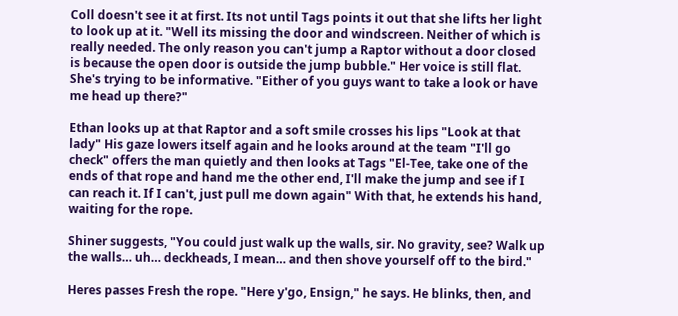Coll doesn't see it at first. Its not until Tags points it out that she lifts her light to look up at it. "Well its missing the door and windscreen. Neither of which is really needed. The only reason you can't jump a Raptor without a door closed is because the open door is outside the jump bubble." Her voice is still flat. She's trying to be informative. "Either of you guys want to take a look or have me head up there?"

Ethan looks up at that Raptor and a soft smile crosses his lips "Look at that lady" His gaze lowers itself again and he looks around at the team "I'll go check" offers the man quietly and then looks at Tags "El-Tee, take one of the ends of that rope and hand me the other end, I'll make the jump and see if I can reach it. If I can't, just pull me down again" With that, he extends his hand, waiting for the rope.

Shiner suggests, "You could just walk up the walls, sir. No gravity, see? Walk up the walls… uh… deckheads, I mean… and then shove yourself off to the bird."

Heres passes Fresh the rope. "Here y'go, Ensign," he says. He blinks, then, and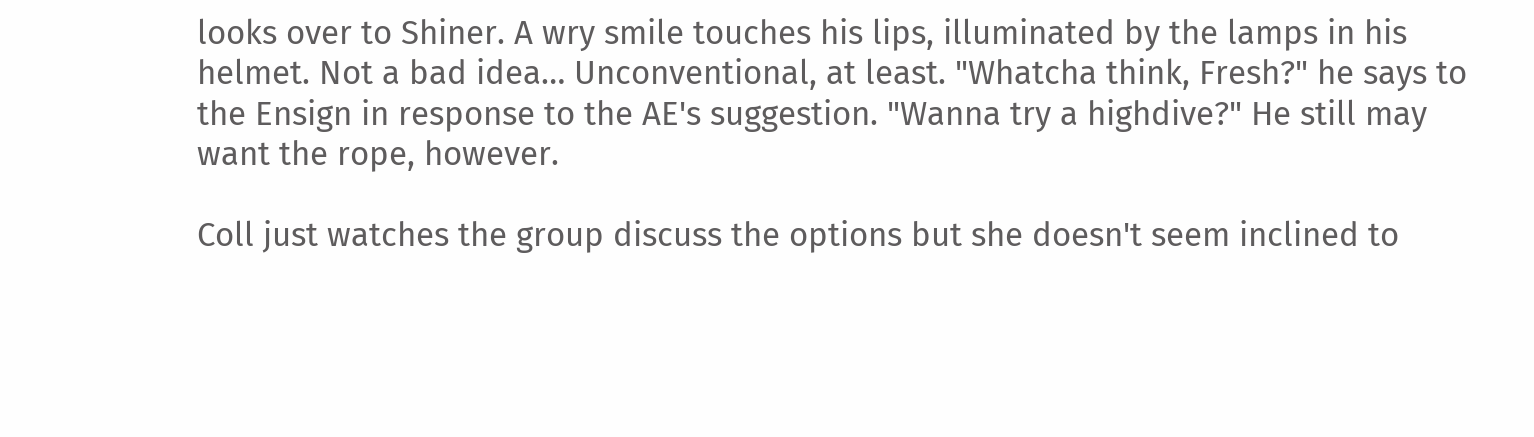looks over to Shiner. A wry smile touches his lips, illuminated by the lamps in his helmet. Not a bad idea… Unconventional, at least. "Whatcha think, Fresh?" he says to the Ensign in response to the AE's suggestion. "Wanna try a highdive?" He still may want the rope, however.

Coll just watches the group discuss the options but she doesn't seem inclined to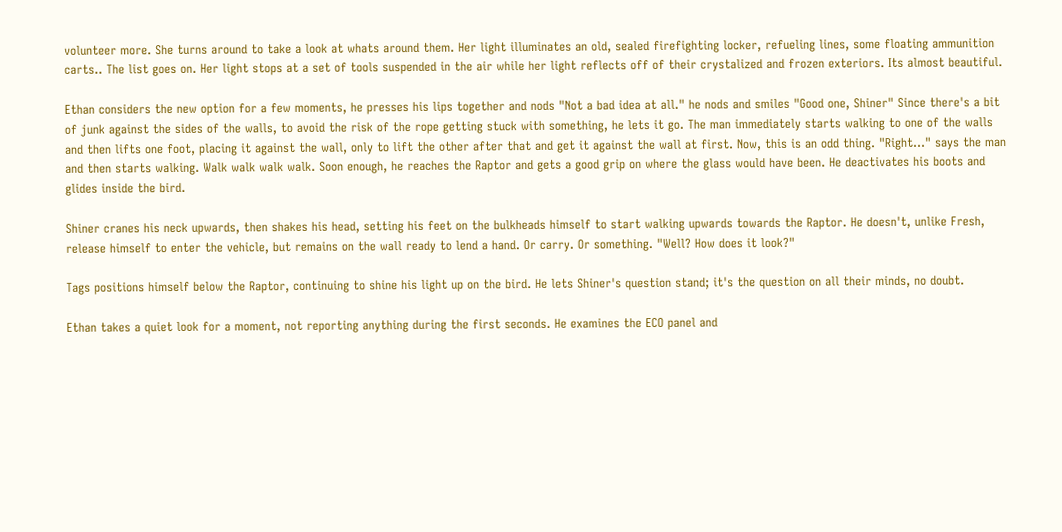volunteer more. She turns around to take a look at whats around them. Her light illuminates an old, sealed firefighting locker, refueling lines, some floating ammunition carts.. The list goes on. Her light stops at a set of tools suspended in the air while her light reflects off of their crystalized and frozen exteriors. Its almost beautiful.

Ethan considers the new option for a few moments, he presses his lips together and nods "Not a bad idea at all." he nods and smiles "Good one, Shiner" Since there's a bit of junk against the sides of the walls, to avoid the risk of the rope getting stuck with something, he lets it go. The man immediately starts walking to one of the walls and then lifts one foot, placing it against the wall, only to lift the other after that and get it against the wall at first. Now, this is an odd thing. "Right…" says the man and then starts walking. Walk walk walk walk. Soon enough, he reaches the Raptor and gets a good grip on where the glass would have been. He deactivates his boots and glides inside the bird.

Shiner cranes his neck upwards, then shakes his head, setting his feet on the bulkheads himself to start walking upwards towards the Raptor. He doesn't, unlike Fresh, release himself to enter the vehicle, but remains on the wall ready to lend a hand. Or carry. Or something. "Well? How does it look?"

Tags positions himself below the Raptor, continuing to shine his light up on the bird. He lets Shiner's question stand; it's the question on all their minds, no doubt.

Ethan takes a quiet look for a moment, not reporting anything during the first seconds. He examines the ECO panel and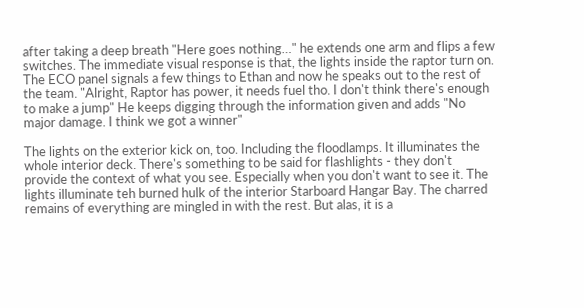after taking a deep breath "Here goes nothing…" he extends one arm and flips a few switches. The immediate visual response is that, the lights inside the raptor turn on. The ECO panel signals a few things to Ethan and now he speaks out to the rest of the team. "Alright, Raptor has power, it needs fuel tho. I don't think there's enough to make a jump" He keeps digging through the information given and adds "No major damage. I think we got a winner"

The lights on the exterior kick on, too. Including the floodlamps. It illuminates the whole interior deck. There's something to be said for flashlights - they don't provide the context of what you see. Especially when you don't want to see it. The lights illuminate teh burned hulk of the interior Starboard Hangar Bay. The charred remains of everything are mingled in with the rest. But alas, it is a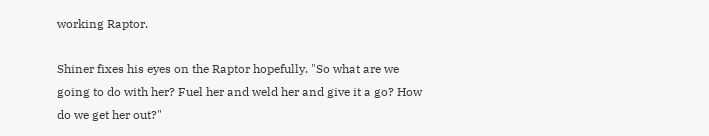working Raptor.

Shiner fixes his eyes on the Raptor hopefully. "So what are we going to do with her? Fuel her and weld her and give it a go? How do we get her out?"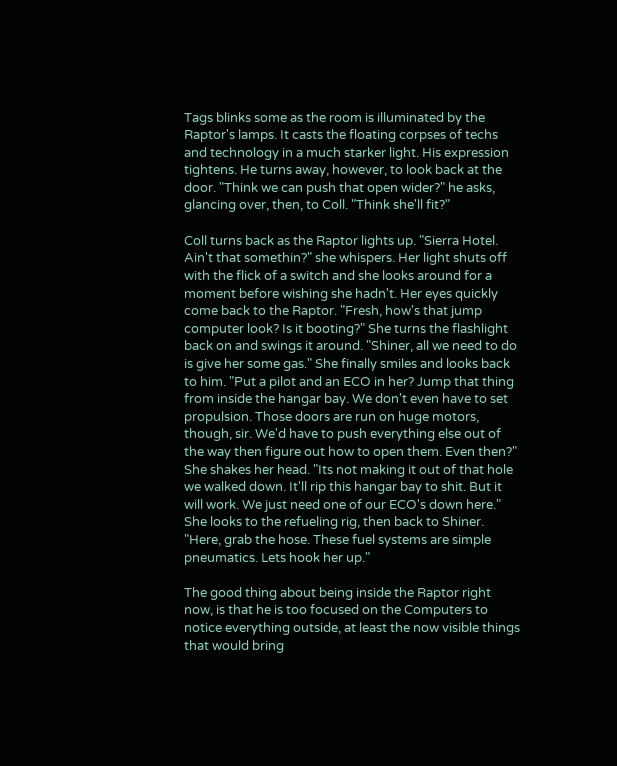Tags blinks some as the room is illuminated by the Raptor's lamps. It casts the floating corpses of techs and technology in a much starker light. His expression tightens. He turns away, however, to look back at the door. "Think we can push that open wider?" he asks, glancing over, then, to Coll. "Think she'll fit?"

Coll turns back as the Raptor lights up. "Sierra Hotel. Ain't that somethin?" she whispers. Her light shuts off with the flick of a switch and she looks around for a moment before wishing she hadn't. Her eyes quickly come back to the Raptor. "Fresh, how's that jump computer look? Is it booting?" She turns the flashlight back on and swings it around. "Shiner, all we need to do is give her some gas." She finally smiles and looks back to him. "Put a pilot and an ECO in her? Jump that thing from inside the hangar bay. We don't even have to set propulsion. Those doors are run on huge motors, though, sir. We'd have to push everything else out of the way then figure out how to open them. Even then?" She shakes her head. "Its not making it out of that hole we walked down. It'll rip this hangar bay to shit. But it will work. We just need one of our ECO's down here." She looks to the refueling rig, then back to Shiner. "Here, grab the hose. These fuel systems are simple pneumatics. Lets hook her up."

The good thing about being inside the Raptor right now, is that he is too focused on the Computers to notice everything outside, at least the now visible things that would bring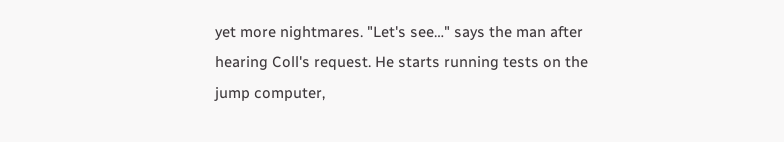yet more nightmares. "Let's see…" says the man after hearing Coll's request. He starts running tests on the jump computer,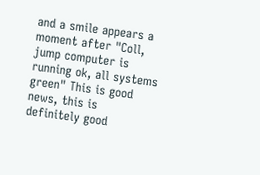and a smile appears a moment after "Coll, jump computer is running ok, all systems green" This is good news, this is definitely good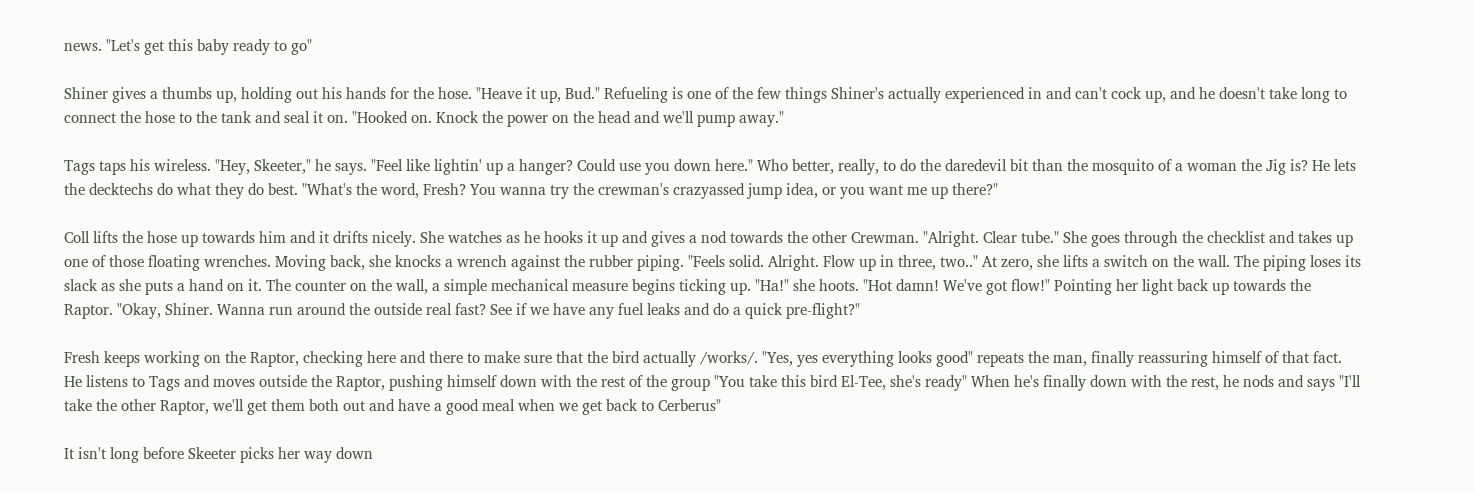news. "Let's get this baby ready to go"

Shiner gives a thumbs up, holding out his hands for the hose. "Heave it up, Bud." Refueling is one of the few things Shiner's actually experienced in and can't cock up, and he doesn't take long to connect the hose to the tank and seal it on. "Hooked on. Knock the power on the head and we'll pump away."

Tags taps his wireless. "Hey, Skeeter," he says. "Feel like lightin' up a hanger? Could use you down here." Who better, really, to do the daredevil bit than the mosquito of a woman the Jig is? He lets the decktechs do what they do best. "What's the word, Fresh? You wanna try the crewman's crazyassed jump idea, or you want me up there?"

Coll lifts the hose up towards him and it drifts nicely. She watches as he hooks it up and gives a nod towards the other Crewman. "Alright. Clear tube." She goes through the checklist and takes up one of those floating wrenches. Moving back, she knocks a wrench against the rubber piping. "Feels solid. Alright. Flow up in three, two.." At zero, she lifts a switch on the wall. The piping loses its slack as she puts a hand on it. The counter on the wall, a simple mechanical measure begins ticking up. "Ha!" she hoots. "Hot damn! We've got flow!" Pointing her light back up towards the Raptor. "Okay, Shiner. Wanna run around the outside real fast? See if we have any fuel leaks and do a quick pre-flight?"

Fresh keeps working on the Raptor, checking here and there to make sure that the bird actually /works/. "Yes, yes everything looks good" repeats the man, finally reassuring himself of that fact. He listens to Tags and moves outside the Raptor, pushing himself down with the rest of the group "You take this bird El-Tee, she's ready" When he's finally down with the rest, he nods and says "I'll take the other Raptor, we'll get them both out and have a good meal when we get back to Cerberus"

It isn't long before Skeeter picks her way down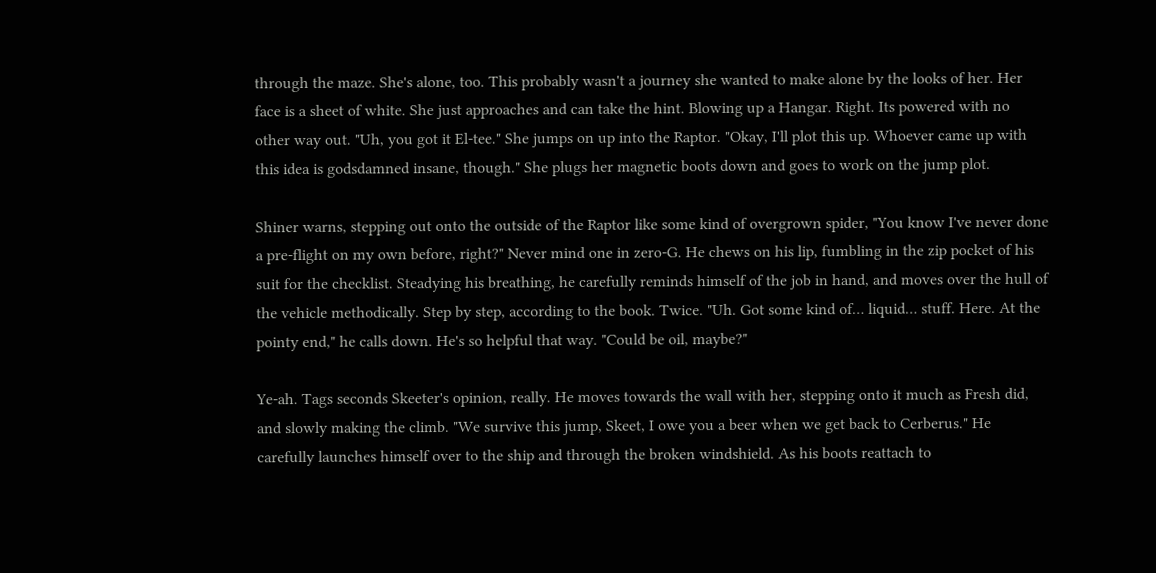through the maze. She's alone, too. This probably wasn't a journey she wanted to make alone by the looks of her. Her face is a sheet of white. She just approaches and can take the hint. Blowing up a Hangar. Right. Its powered with no other way out. "Uh, you got it El-tee." She jumps on up into the Raptor. "Okay, I'll plot this up. Whoever came up with this idea is godsdamned insane, though." She plugs her magnetic boots down and goes to work on the jump plot.

Shiner warns, stepping out onto the outside of the Raptor like some kind of overgrown spider, "You know I've never done a pre-flight on my own before, right?" Never mind one in zero-G. He chews on his lip, fumbling in the zip pocket of his suit for the checklist. Steadying his breathing, he carefully reminds himself of the job in hand, and moves over the hull of the vehicle methodically. Step by step, according to the book. Twice. "Uh. Got some kind of… liquid… stuff. Here. At the pointy end," he calls down. He's so helpful that way. "Could be oil, maybe?"

Ye-ah. Tags seconds Skeeter's opinion, really. He moves towards the wall with her, stepping onto it much as Fresh did, and slowly making the climb. "We survive this jump, Skeet, I owe you a beer when we get back to Cerberus." He carefully launches himself over to the ship and through the broken windshield. As his boots reattach to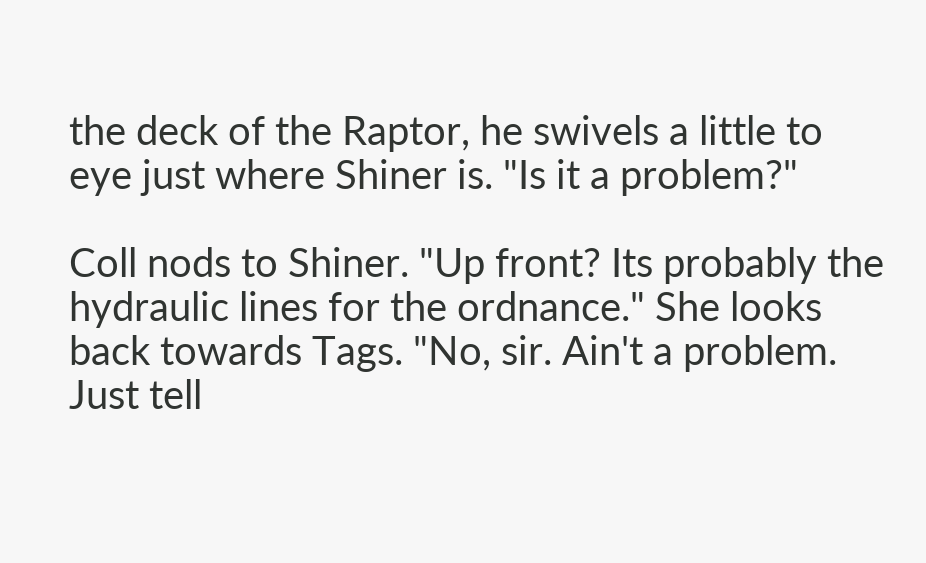the deck of the Raptor, he swivels a little to eye just where Shiner is. "Is it a problem?"

Coll nods to Shiner. "Up front? Its probably the hydraulic lines for the ordnance." She looks back towards Tags. "No, sir. Ain't a problem. Just tell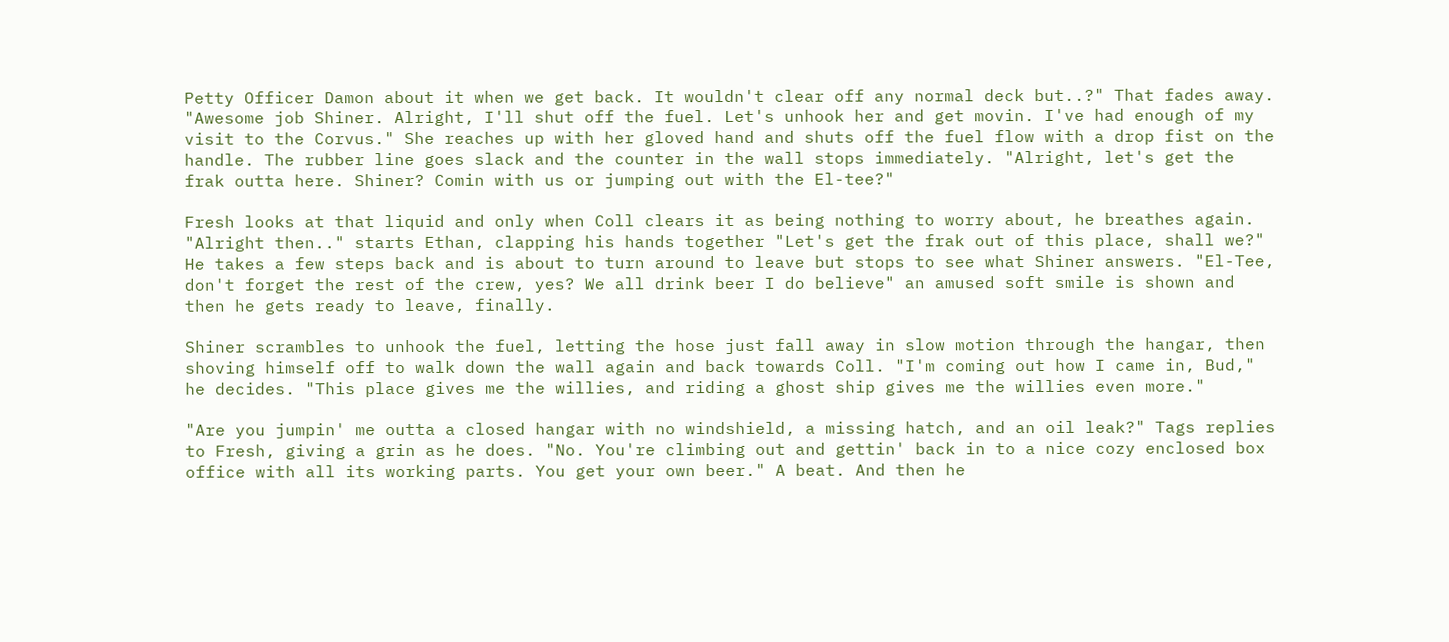Petty Officer Damon about it when we get back. It wouldn't clear off any normal deck but..?" That fades away. "Awesome job Shiner. Alright, I'll shut off the fuel. Let's unhook her and get movin. I've had enough of my visit to the Corvus." She reaches up with her gloved hand and shuts off the fuel flow with a drop fist on the handle. The rubber line goes slack and the counter in the wall stops immediately. "Alright, let's get the frak outta here. Shiner? Comin with us or jumping out with the El-tee?"

Fresh looks at that liquid and only when Coll clears it as being nothing to worry about, he breathes again. "Alright then.." starts Ethan, clapping his hands together "Let's get the frak out of this place, shall we?" He takes a few steps back and is about to turn around to leave but stops to see what Shiner answers. "El-Tee, don't forget the rest of the crew, yes? We all drink beer I do believe" an amused soft smile is shown and then he gets ready to leave, finally.

Shiner scrambles to unhook the fuel, letting the hose just fall away in slow motion through the hangar, then shoving himself off to walk down the wall again and back towards Coll. "I'm coming out how I came in, Bud," he decides. "This place gives me the willies, and riding a ghost ship gives me the willies even more."

"Are you jumpin' me outta a closed hangar with no windshield, a missing hatch, and an oil leak?" Tags replies to Fresh, giving a grin as he does. "No. You're climbing out and gettin' back in to a nice cozy enclosed box office with all its working parts. You get your own beer." A beat. And then he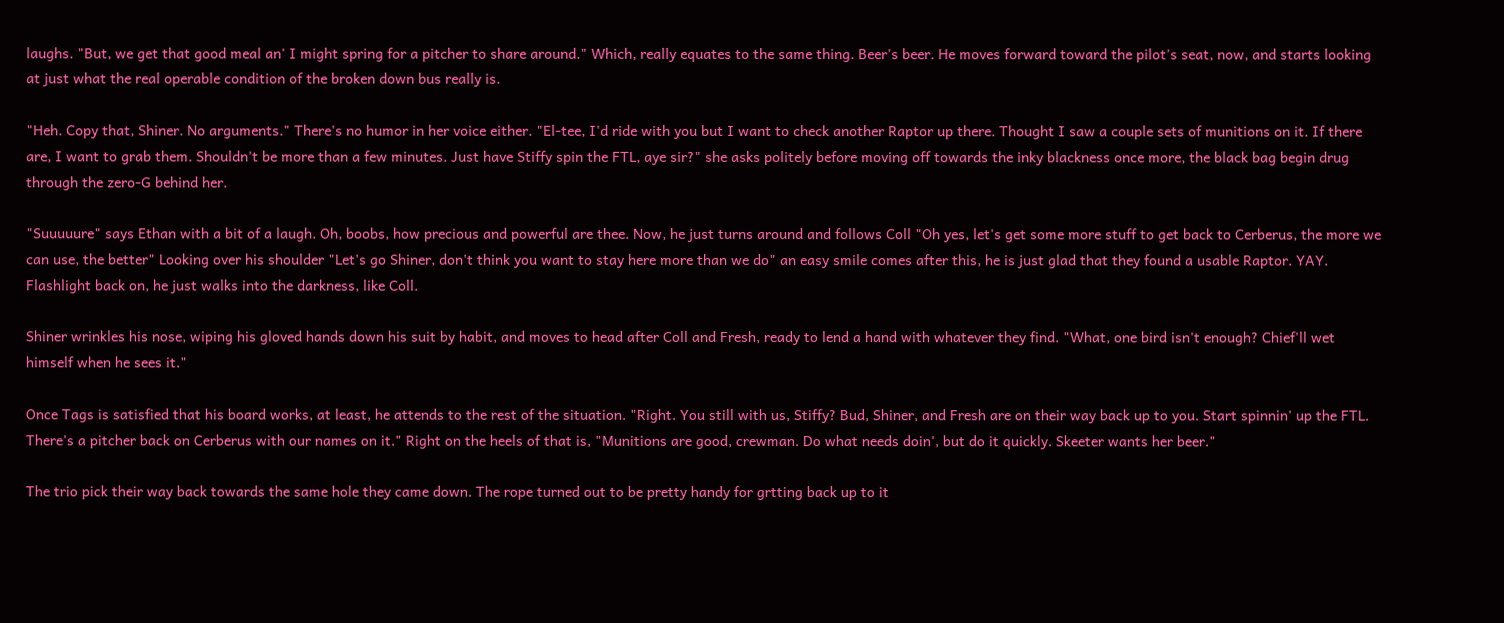laughs. "But, we get that good meal an' I might spring for a pitcher to share around." Which, really equates to the same thing. Beer's beer. He moves forward toward the pilot's seat, now, and starts looking at just what the real operable condition of the broken down bus really is.

"Heh. Copy that, Shiner. No arguments." There's no humor in her voice either. "El-tee, I'd ride with you but I want to check another Raptor up there. Thought I saw a couple sets of munitions on it. If there are, I want to grab them. Shouldn't be more than a few minutes. Just have Stiffy spin the FTL, aye sir?" she asks politely before moving off towards the inky blackness once more, the black bag begin drug through the zero-G behind her.

"Suuuuure" says Ethan with a bit of a laugh. Oh, boobs, how precious and powerful are thee. Now, he just turns around and follows Coll "Oh yes, let's get some more stuff to get back to Cerberus, the more we can use, the better" Looking over his shoulder "Let's go Shiner, don't think you want to stay here more than we do" an easy smile comes after this, he is just glad that they found a usable Raptor. YAY. Flashlight back on, he just walks into the darkness, like Coll.

Shiner wrinkles his nose, wiping his gloved hands down his suit by habit, and moves to head after Coll and Fresh, ready to lend a hand with whatever they find. "What, one bird isn't enough? Chief'll wet himself when he sees it."

Once Tags is satisfied that his board works, at least, he attends to the rest of the situation. "Right. You still with us, Stiffy? Bud, Shiner, and Fresh are on their way back up to you. Start spinnin' up the FTL. There's a pitcher back on Cerberus with our names on it." Right on the heels of that is, "Munitions are good, crewman. Do what needs doin', but do it quickly. Skeeter wants her beer."

The trio pick their way back towards the same hole they came down. The rope turned out to be pretty handy for grtting back up to it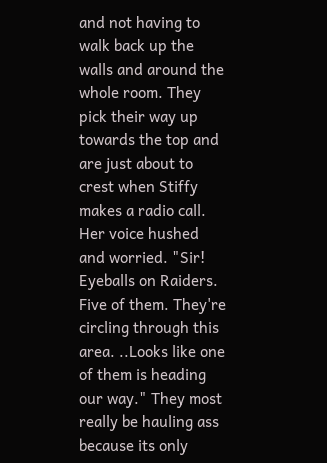and not having to walk back up the walls and around the whole room. They pick their way up towards the top and are just about to crest when Stiffy makes a radio call. Her voice hushed and worried. "Sir! Eyeballs on Raiders. Five of them. They're circling through this area. ..Looks like one of them is heading our way." They most really be hauling ass because its only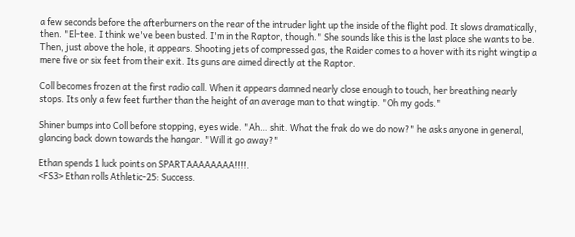a few seconds before the afterburners on the rear of the intruder light up the inside of the flight pod. It slows dramatically, then. "El-tee. I think we've been busted. I'm in the Raptor, though." She sounds like this is the last place she wants to be. Then, just above the hole, it appears. Shooting jets of compressed gas, the Raider comes to a hover with its right wingtip a mere five or six feet from their exit. Its guns are aimed directly at the Raptor.

Coll becomes frozen at the first radio call. When it appears damned nearly close enough to touch, her breathing nearly stops. Its only a few feet further than the height of an average man to that wingtip. "Oh my gods."

Shiner bumps into Coll before stopping, eyes wide. "Ah… shit. What the frak do we do now?" he asks anyone in general, glancing back down towards the hangar. "Will it go away?"

Ethan spends 1 luck points on SPARTAAAAAAAA!!!!.
<FS3> Ethan rolls Athletic-25: Success.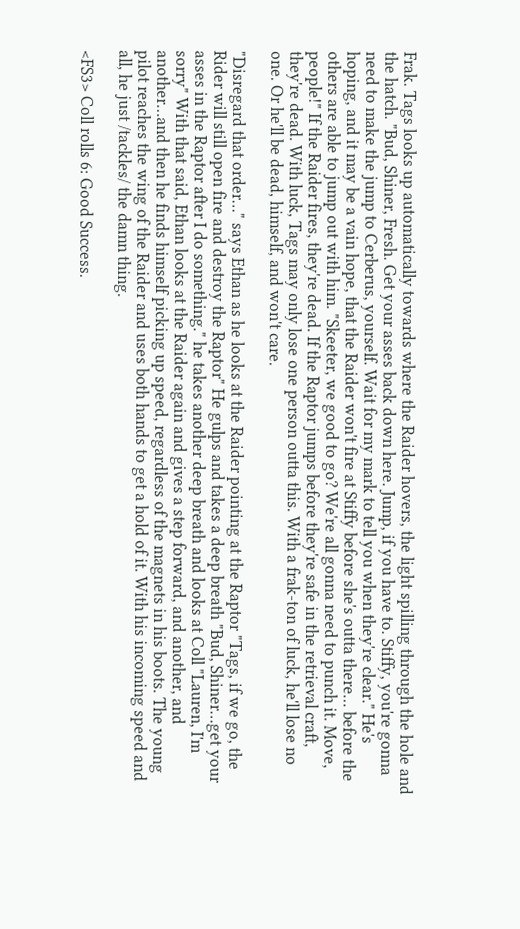Frak. Tags looks up automatically towards where the Raider hovers, the light spilling through the hole and the hatch. "Bud, Shiner, Fresh. Get your asses back down here. Jump, if you have to. Stiffy, you're gonna need to make the jump to Cerberus, yourself. Wait for my mark to tell you when they're clear." He's hoping, and it may be a vain hope, that the Raider won't fire at Stiffy before she's outta there… before the others are able to jump out with him. "Skeeter, we good to go? We're all gonna need to punch it. Move, people!" If the Raider fires, they're dead. If the Raptor jumps before they're safe in the retrieval craft, they're dead. With luck, Tags may only lose one person outta this. With a frak-ton of luck, he'll lose no one. Or he'll be dead, himself, and won't care.

"Disregard that order…" says Ethan as he looks at the Raider pointing at the Raptor "Tags, if we go, the Rider will still open fire and destroy the Raptor" He gulps and takes a deep breath "Bud, Shiner…get your asses in the Raptor after I do something." he takes another deep breath and looks at Coll "Lauren, I'm sorry" With that said, Ethan looks at the Raider again and gives a step forward, and another, and another…and then he finds himself picking up speed, regardless of the magnets in his boots. The young pilot reaches the wing of the Raider and uses both hands to get a hold of it. With his incoming speed and all, he just /tackles/ the damn thing.

<FS3> Coll rolls 6: Good Success.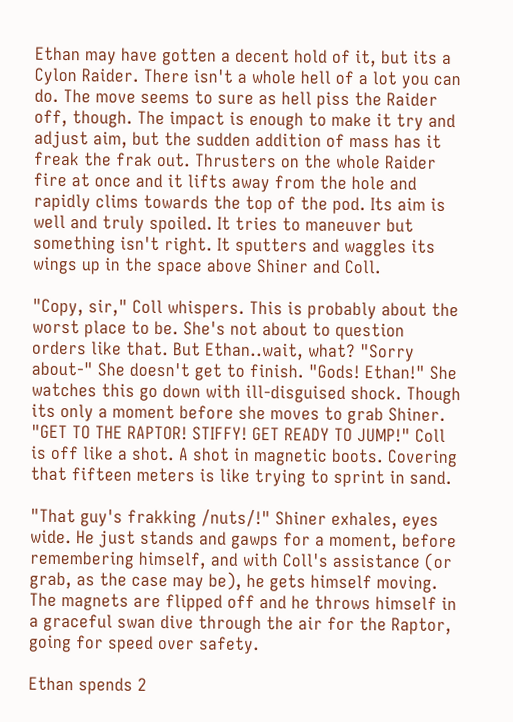Ethan may have gotten a decent hold of it, but its a Cylon Raider. There isn't a whole hell of a lot you can do. The move seems to sure as hell piss the Raider off, though. The impact is enough to make it try and adjust aim, but the sudden addition of mass has it freak the frak out. Thrusters on the whole Raider fire at once and it lifts away from the hole and rapidly clims towards the top of the pod. Its aim is well and truly spoiled. It tries to maneuver but something isn't right. It sputters and waggles its wings up in the space above Shiner and Coll.

"Copy, sir," Coll whispers. This is probably about the worst place to be. She's not about to question orders like that. But Ethan..wait, what? "Sorry about-" She doesn't get to finish. "Gods! Ethan!" She watches this go down with ill-disguised shock. Though its only a moment before she moves to grab Shiner. "GET TO THE RAPTOR! STIFFY! GET READY TO JUMP!" Coll is off like a shot. A shot in magnetic boots. Covering that fifteen meters is like trying to sprint in sand.

"That guy's frakking /nuts/!" Shiner exhales, eyes wide. He just stands and gawps for a moment, before remembering himself, and with Coll's assistance (or grab, as the case may be), he gets himself moving. The magnets are flipped off and he throws himself in a graceful swan dive through the air for the Raptor, going for speed over safety.

Ethan spends 2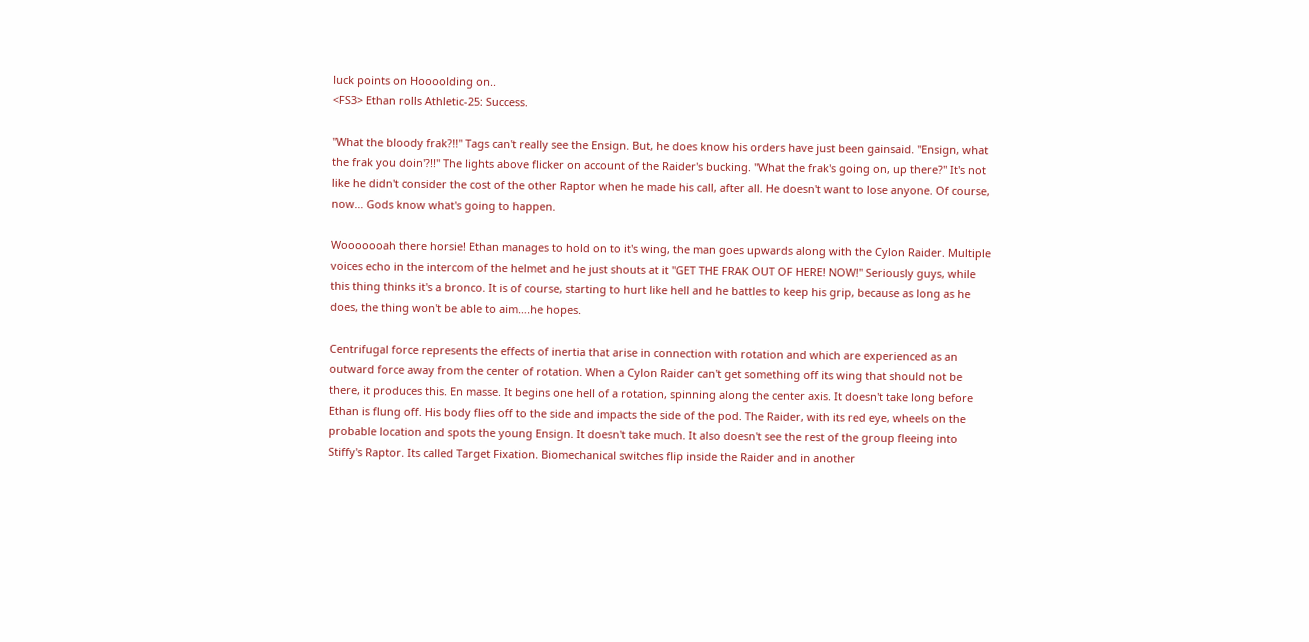luck points on Hoooolding on..
<FS3> Ethan rolls Athletic-25: Success.

"What the bloody frak?!!" Tags can't really see the Ensign. But, he does know his orders have just been gainsaid. "Ensign, what the frak you doin'?!!" The lights above flicker on account of the Raider's bucking. "What the frak's going on, up there?" It's not like he didn't consider the cost of the other Raptor when he made his call, after all. He doesn't want to lose anyone. Of course, now… Gods know what's going to happen.

Wooooooah there horsie! Ethan manages to hold on to it's wing, the man goes upwards along with the Cylon Raider. Multiple voices echo in the intercom of the helmet and he just shouts at it "GET THE FRAK OUT OF HERE! NOW!" Seriously guys, while this thing thinks it's a bronco. It is of course, starting to hurt like hell and he battles to keep his grip, because as long as he does, the thing won't be able to aim….he hopes.

Centrifugal force represents the effects of inertia that arise in connection with rotation and which are experienced as an outward force away from the center of rotation. When a Cylon Raider can't get something off its wing that should not be there, it produces this. En masse. It begins one hell of a rotation, spinning along the center axis. It doesn't take long before Ethan is flung off. His body flies off to the side and impacts the side of the pod. The Raider, with its red eye, wheels on the probable location and spots the young Ensign. It doesn't take much. It also doesn't see the rest of the group fleeing into Stiffy's Raptor. Its called Target Fixation. Biomechanical switches flip inside the Raider and in another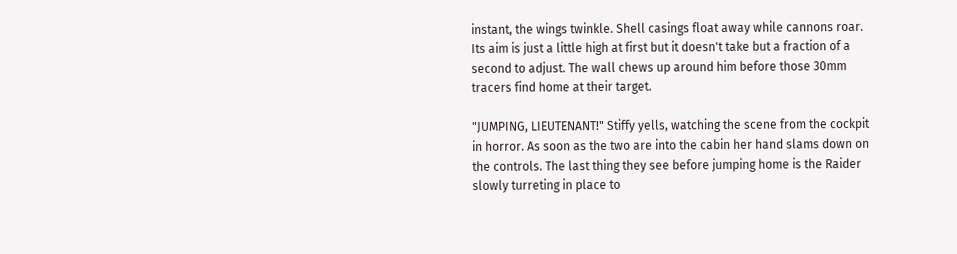instant, the wings twinkle. Shell casings float away while cannons roar. Its aim is just a little high at first but it doesn't take but a fraction of a second to adjust. The wall chews up around him before those 30mm tracers find home at their target.

"JUMPING, LIEUTENANT!" Stiffy yells, watching the scene from the cockpit in horror. As soon as the two are into the cabin her hand slams down on the controls. The last thing they see before jumping home is the Raider slowly turreting in place to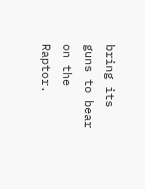bring its guns to bear on the Raptor.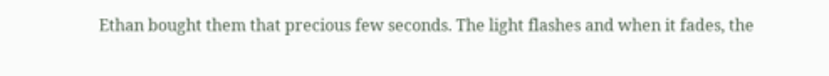Ethan bought them that precious few seconds. The light flashes and when it fades, the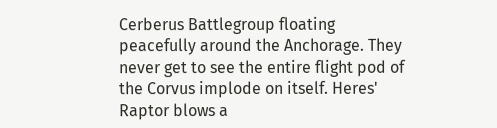Cerberus Battlegroup floating peacefully around the Anchorage. They never get to see the entire flight pod of the Corvus implode on itself. Heres' Raptor blows a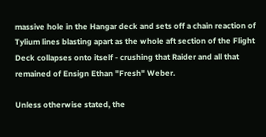massive hole in the Hangar deck and sets off a chain reaction of Tylium lines blasting apart as the whole aft section of the Flight Deck collapses onto itself - crushing that Raider and all that remained of Ensign Ethan "Fresh" Weber.

Unless otherwise stated, the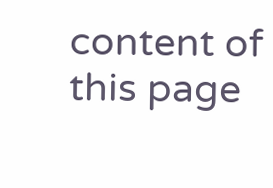content of this page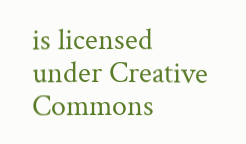is licensed under Creative Commons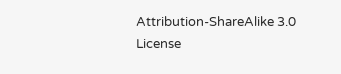Attribution-ShareAlike 3.0 License